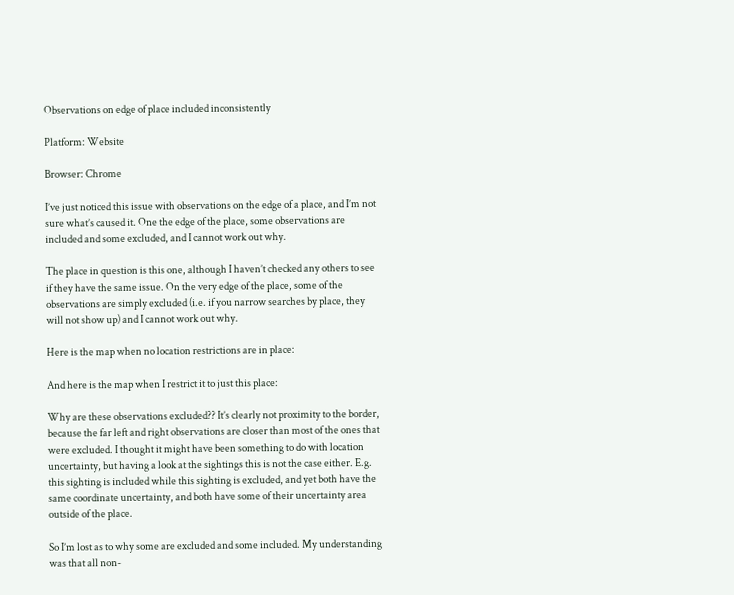Observations on edge of place included inconsistently

Platform: Website

Browser: Chrome

I’ve just noticed this issue with observations on the edge of a place, and I’m not sure what’s caused it. One the edge of the place, some observations are included and some excluded, and I cannot work out why.

The place in question is this one, although I haven’t checked any others to see if they have the same issue. On the very edge of the place, some of the observations are simply excluded (i.e. if you narrow searches by place, they will not show up) and I cannot work out why.

Here is the map when no location restrictions are in place:

And here is the map when I restrict it to just this place:

Why are these observations excluded?? It’s clearly not proximity to the border, because the far left and right observations are closer than most of the ones that were excluded. I thought it might have been something to do with location uncertainty, but having a look at the sightings this is not the case either. E.g. this sighting is included while this sighting is excluded, and yet both have the same coordinate uncertainty, and both have some of their uncertainty area outside of the place.

So I’m lost as to why some are excluded and some included. My understanding was that all non-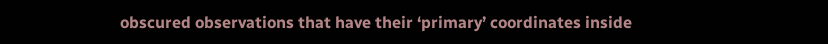obscured observations that have their ‘primary’ coordinates inside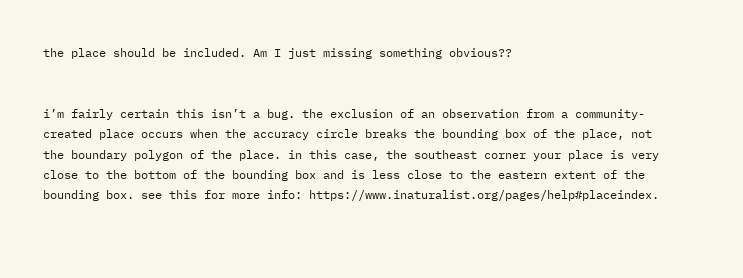the place should be included. Am I just missing something obvious??


i’m fairly certain this isn’t a bug. the exclusion of an observation from a community-created place occurs when the accuracy circle breaks the bounding box of the place, not the boundary polygon of the place. in this case, the southeast corner your place is very close to the bottom of the bounding box and is less close to the eastern extent of the bounding box. see this for more info: https://www.inaturalist.org/pages/help#placeindex.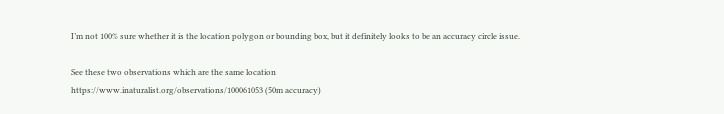I’m not 100% sure whether it is the location polygon or bounding box, but it definitely looks to be an accuracy circle issue.

See these two observations which are the same location
https://www.inaturalist.org/observations/100061053 (50m accuracy)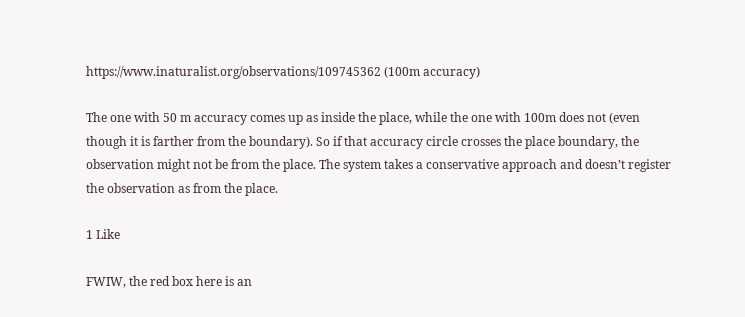https://www.inaturalist.org/observations/109745362 (100m accuracy)

The one with 50 m accuracy comes up as inside the place, while the one with 100m does not (even though it is farther from the boundary). So if that accuracy circle crosses the place boundary, the observation might not be from the place. The system takes a conservative approach and doesn’t register the observation as from the place.

1 Like

FWIW, the red box here is an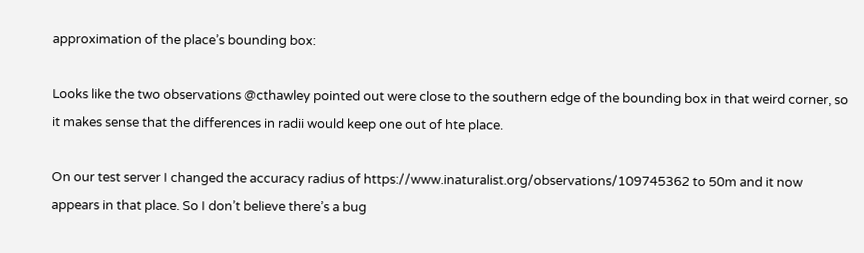approximation of the place’s bounding box:

Looks like the two observations @cthawley pointed out were close to the southern edge of the bounding box in that weird corner, so it makes sense that the differences in radii would keep one out of hte place.

On our test server I changed the accuracy radius of https://www.inaturalist.org/observations/109745362 to 50m and it now appears in that place. So I don’t believe there’s a bug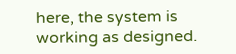here, the system is working as designed.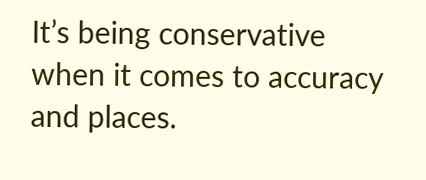It’s being conservative when it comes to accuracy and places.